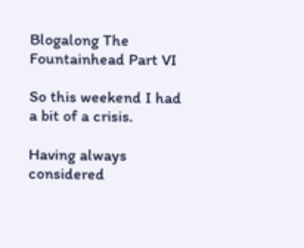Blogalong The Fountainhead Part VI

So this weekend I had a bit of a crisis.

Having always considered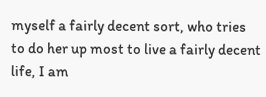myself a fairly decent sort, who tries to do her up most to live a fairly decent life, I am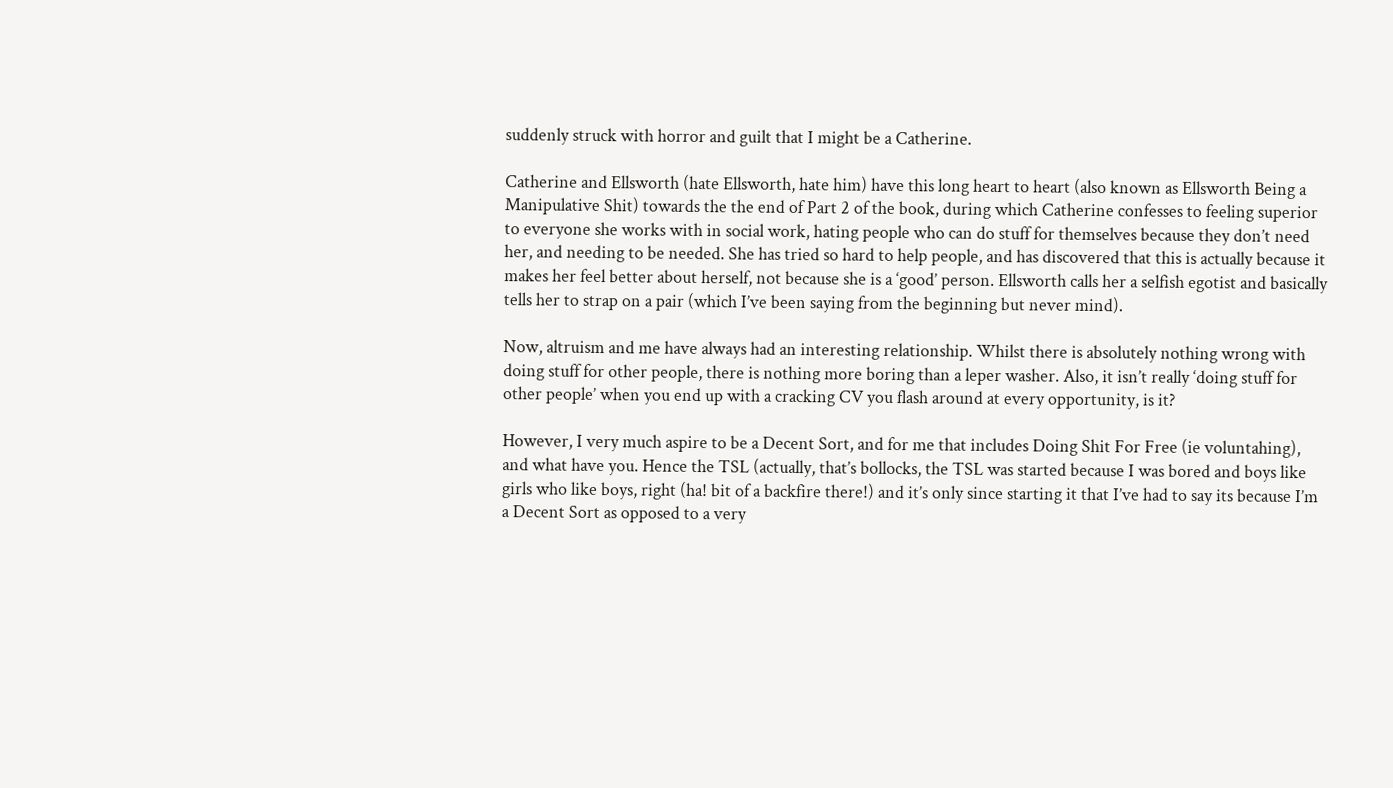suddenly struck with horror and guilt that I might be a Catherine.

Catherine and Ellsworth (hate Ellsworth, hate him) have this long heart to heart (also known as Ellsworth Being a Manipulative Shit) towards the the end of Part 2 of the book, during which Catherine confesses to feeling superior to everyone she works with in social work, hating people who can do stuff for themselves because they don’t need her, and needing to be needed. She has tried so hard to help people, and has discovered that this is actually because it makes her feel better about herself, not because she is a ‘good’ person. Ellsworth calls her a selfish egotist and basically tells her to strap on a pair (which I’ve been saying from the beginning but never mind).

Now, altruism and me have always had an interesting relationship. Whilst there is absolutely nothing wrong with doing stuff for other people, there is nothing more boring than a leper washer. Also, it isn’t really ‘doing stuff for other people’ when you end up with a cracking CV you flash around at every opportunity, is it?

However, I very much aspire to be a Decent Sort, and for me that includes Doing Shit For Free (ie voluntahing), and what have you. Hence the TSL (actually, that’s bollocks, the TSL was started because I was bored and boys like girls who like boys, right (ha! bit of a backfire there!) and it’s only since starting it that I’ve had to say its because I’m a Decent Sort as opposed to a very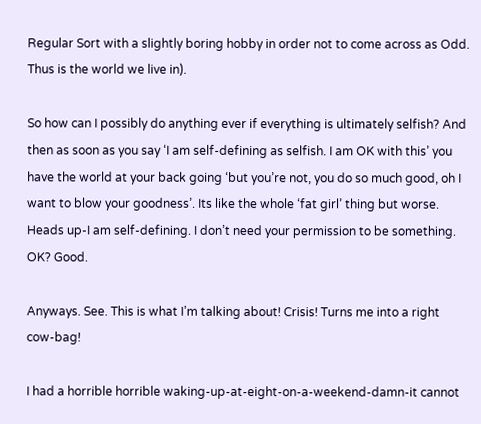Regular Sort with a slightly boring hobby in order not to come across as Odd. Thus is the world we live in).

So how can I possibly do anything ever if everything is ultimately selfish? And then as soon as you say ‘I am self-defining as selfish. I am OK with this’ you have the world at your back going ‘but you’re not, you do so much good, oh I want to blow your goodness’. Its like the whole ‘fat girl’ thing but worse. Heads up-I am self-defining. I don’t need your permission to be something. OK? Good.

Anyways. See. This is what I’m talking about! Crisis! Turns me into a right cow-bag!

I had a horrible horrible waking-up-at-eight-on-a-weekend-damn-it cannot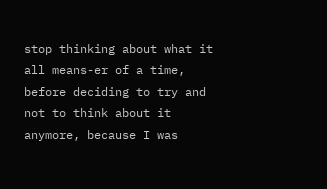stop thinking about what it all means-er of a time, before deciding to try and not to think about it anymore, because I was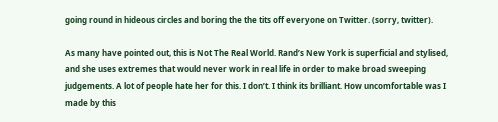going round in hideous circles and boring the the tits off everyone on Twitter. (sorry, twitter).

As many have pointed out, this is Not The Real World. Rand’s New York is superficial and stylised, and she uses extremes that would never work in real life in order to make broad sweeping judgements. A lot of people hate her for this. I don’t. I think its brilliant. How uncomfortable was I made by this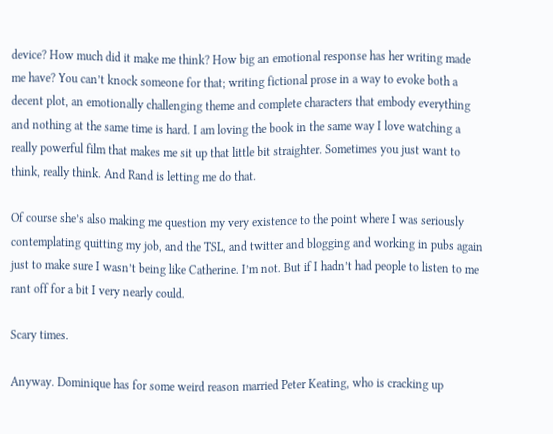device? How much did it make me think? How big an emotional response has her writing made me have? You can’t knock someone for that; writing fictional prose in a way to evoke both a decent plot, an emotionally challenging theme and complete characters that embody everything and nothing at the same time is hard. I am loving the book in the same way I love watching a really powerful film that makes me sit up that little bit straighter. Sometimes you just want to think, really think. And Rand is letting me do that.

Of course she’s also making me question my very existence to the point where I was seriously contemplating quitting my job, and the TSL, and twitter and blogging and working in pubs again just to make sure I wasn’t being like Catherine. I’m not. But if I hadn’t had people to listen to me rant off for a bit I very nearly could.

Scary times.

Anyway. Dominique has for some weird reason married Peter Keating, who is cracking up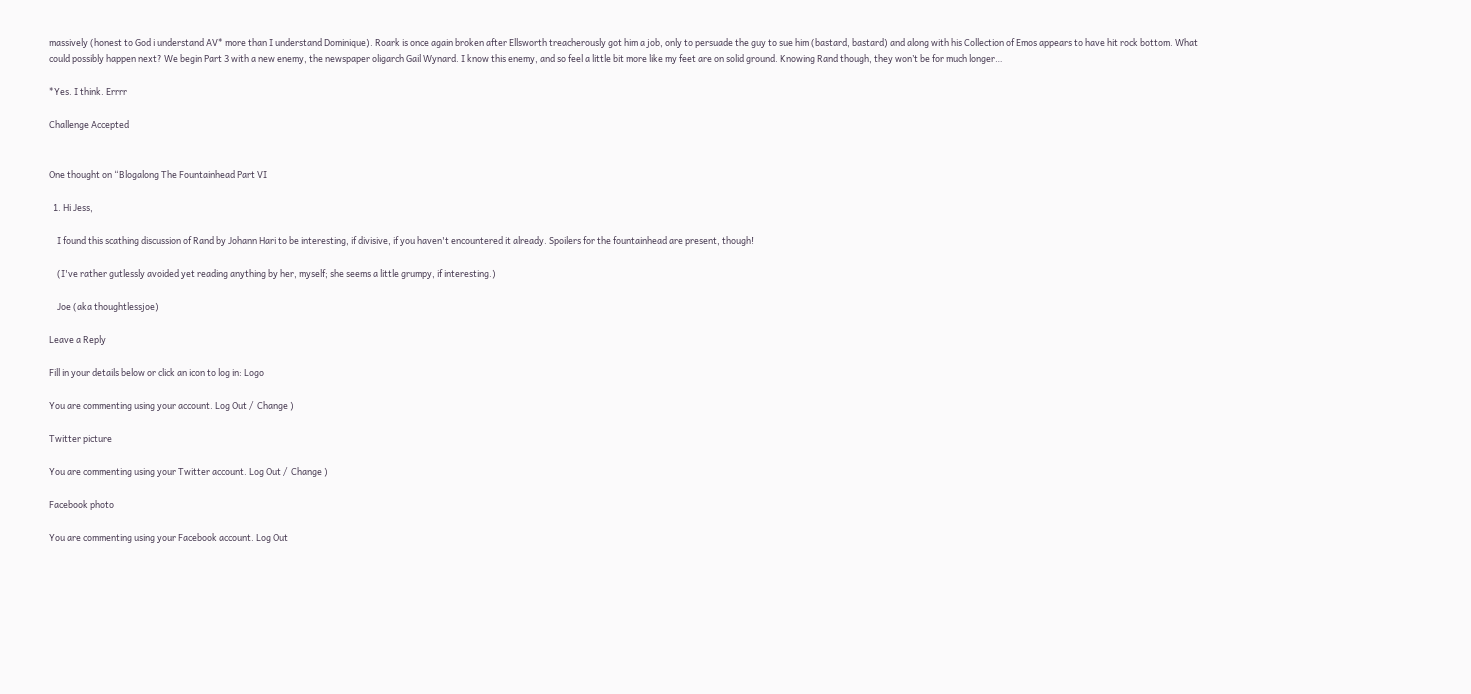massively (honest to God i understand AV* more than I understand Dominique). Roark is once again broken after Ellsworth treacherously got him a job, only to persuade the guy to sue him (bastard, bastard) and along with his Collection of Emos appears to have hit rock bottom. What could possibly happen next? We begin Part 3 with a new enemy, the newspaper oligarch Gail Wynard. I know this enemy, and so feel a little bit more like my feet are on solid ground. Knowing Rand though, they won’t be for much longer…

*Yes. I think. Errrr

Challenge Accepted


One thought on “Blogalong The Fountainhead Part VI

  1. Hi Jess,

    I found this scathing discussion of Rand by Johann Hari to be interesting, if divisive, if you haven't encountered it already. Spoilers for the fountainhead are present, though!

    (I've rather gutlessly avoided yet reading anything by her, myself; she seems a little grumpy, if interesting.)

    Joe (aka thoughtlessjoe)

Leave a Reply

Fill in your details below or click an icon to log in: Logo

You are commenting using your account. Log Out /  Change )

Twitter picture

You are commenting using your Twitter account. Log Out /  Change )

Facebook photo

You are commenting using your Facebook account. Log Out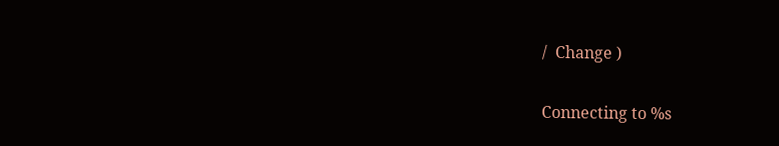/  Change )

Connecting to %s